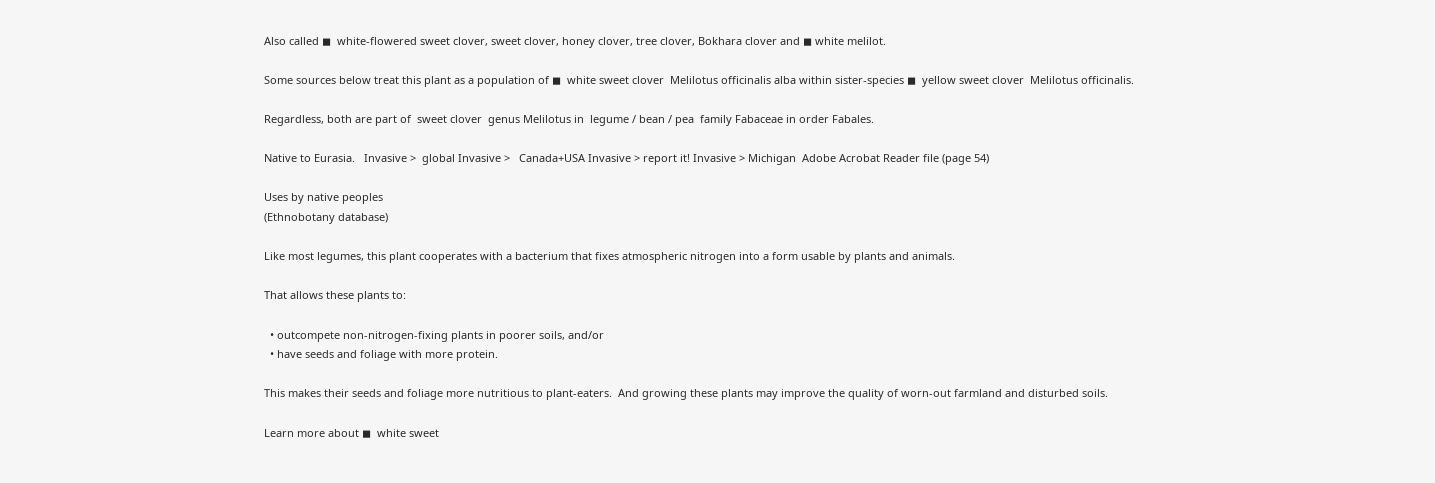Also called ◼  white-flowered sweet clover, sweet clover, honey clover, tree clover, Bokhara clover and ◼ white melilot.

Some sources below treat this plant as a population of ◼  white sweet clover  Melilotus officinalis alba within sister-species ◼  yellow sweet clover  Melilotus officinalis.

Regardless, both are part of  sweet clover  genus Melilotus in  legume / bean / pea  family Fabaceae in order Fabales.

Native to Eurasia.   Invasive >  global Invasive >   Canada+USA Invasive > report it! Invasive > Michigan  Adobe Acrobat Reader file (page 54)

Uses by native peoples
(Ethnobotany database)

Like most legumes, this plant cooperates with a bacterium that fixes atmospheric nitrogen into a form usable by plants and animals.

That allows these plants to:

  • outcompete non-nitrogen-fixing plants in poorer soils, and/or
  • have seeds and foliage with more protein.

This makes their seeds and foliage more nutritious to plant-eaters.  And growing these plants may improve the quality of worn-out farmland and disturbed soils.

Learn more about ◼  white sweet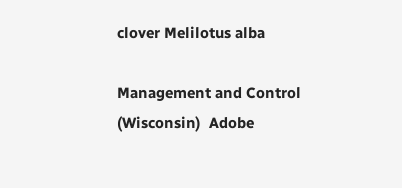clover Melilotus alba

Management and Control (Wisconsin)  Adobe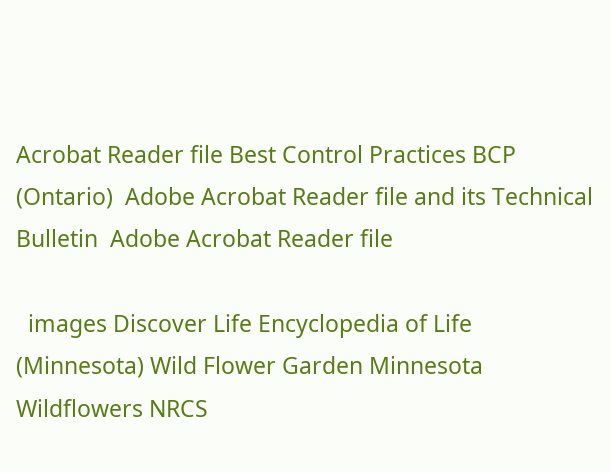Acrobat Reader file Best Control Practices BCP (Ontario)  Adobe Acrobat Reader file and its Technical Bulletin  Adobe Acrobat Reader file

  images Discover Life Encyclopedia of Life (Minnesota) Wild Flower Garden Minnesota Wildflowers NRCS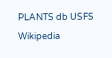PLANTS db USFS Wikipedia